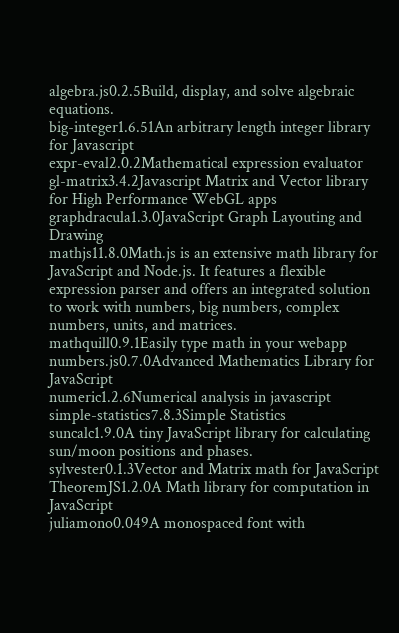algebra.js0.2.5Build, display, and solve algebraic equations.
big-integer1.6.51An arbitrary length integer library for Javascript
expr-eval2.0.2Mathematical expression evaluator
gl-matrix3.4.2Javascript Matrix and Vector library for High Performance WebGL apps
graphdracula1.3.0JavaScript Graph Layouting and Drawing
mathjs11.8.0Math.js is an extensive math library for JavaScript and Node.js. It features a flexible expression parser and offers an integrated solution to work with numbers, big numbers, complex numbers, units, and matrices.
mathquill0.9.1Easily type math in your webapp
numbers.js0.7.0Advanced Mathematics Library for JavaScript
numeric1.2.6Numerical analysis in javascript
simple-statistics7.8.3Simple Statistics
suncalc1.9.0A tiny JavaScript library for calculating sun/moon positions and phases.
sylvester0.1.3Vector and Matrix math for JavaScript
TheoremJS1.2.0A Math library for computation in JavaScript
juliamono0.049A monospaced font with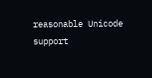reasonable Unicode support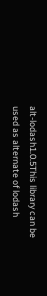alt-lodash1.0.5This library can be used as alternate of lodash